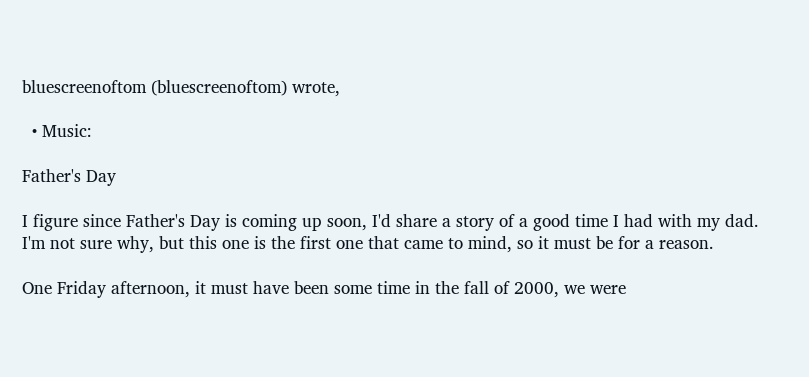bluescreenoftom (bluescreenoftom) wrote,

  • Music:

Father's Day

I figure since Father's Day is coming up soon, I'd share a story of a good time I had with my dad.  I'm not sure why, but this one is the first one that came to mind, so it must be for a reason.

One Friday afternoon, it must have been some time in the fall of 2000, we were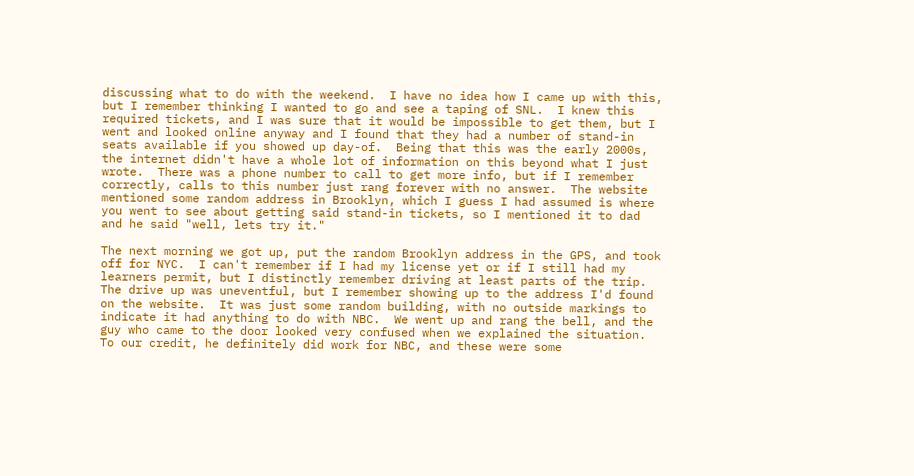discussing what to do with the weekend.  I have no idea how I came up with this, but I remember thinking I wanted to go and see a taping of SNL.  I knew this required tickets, and I was sure that it would be impossible to get them, but I went and looked online anyway and I found that they had a number of stand-in seats available if you showed up day-of.  Being that this was the early 2000s, the internet didn't have a whole lot of information on this beyond what I just wrote.  There was a phone number to call to get more info, but if I remember correctly, calls to this number just rang forever with no answer.  The website mentioned some random address in Brooklyn, which I guess I had assumed is where you went to see about getting said stand-in tickets, so I mentioned it to dad and he said "well, lets try it."

The next morning we got up, put the random Brooklyn address in the GPS, and took off for NYC.  I can't remember if I had my license yet or if I still had my learners permit, but I distinctly remember driving at least parts of the trip.  The drive up was uneventful, but I remember showing up to the address I'd found on the website.  It was just some random building, with no outside markings to indicate it had anything to do with NBC.  We went up and rang the bell, and the guy who came to the door looked very confused when we explained the situation.  To our credit, he definitely did work for NBC, and these were some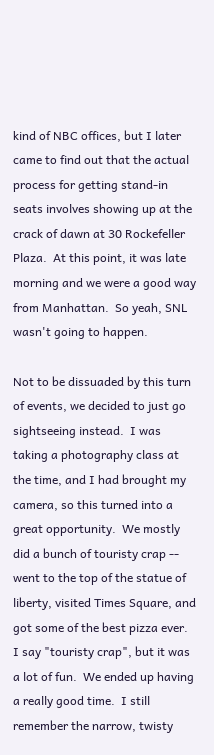kind of NBC offices, but I later came to find out that the actual process for getting stand-in seats involves showing up at the crack of dawn at 30 Rockefeller Plaza.  At this point, it was late morning and we were a good way from Manhattan.  So yeah, SNL wasn't going to happen.

Not to be dissuaded by this turn of events, we decided to just go sightseeing instead.  I was taking a photography class at the time, and I had brought my camera, so this turned into a great opportunity.  We mostly did a bunch of touristy crap -- went to the top of the statue of liberty, visited Times Square, and got some of the best pizza ever.  I say "touristy crap", but it was a lot of fun.  We ended up having a really good time.  I still remember the narrow, twisty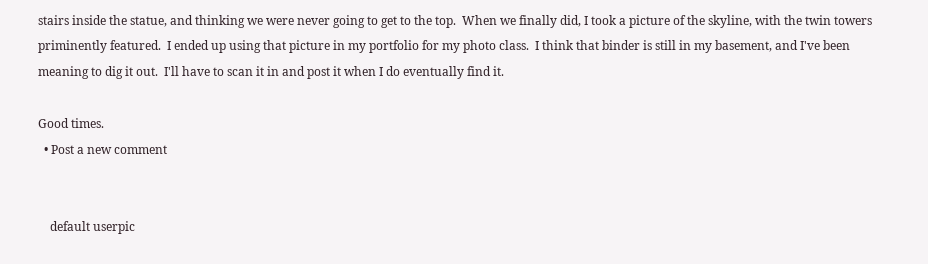stairs inside the statue, and thinking we were never going to get to the top.  When we finally did, I took a picture of the skyline, with the twin towers priminently featured.  I ended up using that picture in my portfolio for my photo class.  I think that binder is still in my basement, and I've been meaning to dig it out.  I'll have to scan it in and post it when I do eventually find it.

Good times.
  • Post a new comment


    default userpic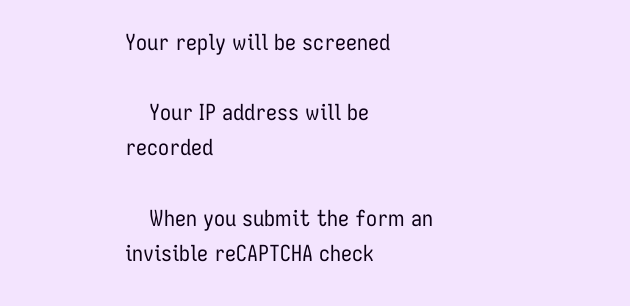Your reply will be screened

    Your IP address will be recorded

    When you submit the form an invisible reCAPTCHA check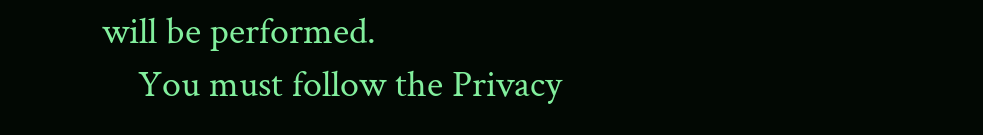will be performed.
    You must follow the Privacy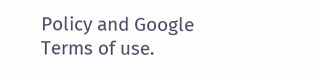Policy and Google Terms of use.